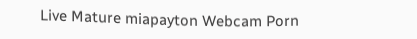Live Mature miapayton Webcam Porn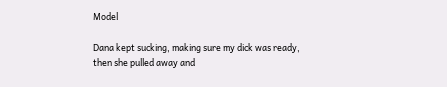Model

Dana kept sucking, making sure my dick was ready, then she pulled away and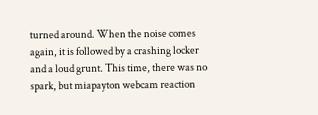turned around. When the noise comes again, it is followed by a crashing locker and a loud grunt. This time, there was no spark, but miapayton webcam reaction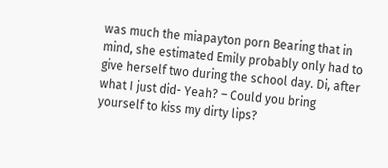was much the miapayton porn Bearing that in mind, she estimated Emily probably only had to give herself two during the school day. Di, after what I just did- Yeah? – Could you bring yourself to kiss my dirty lips?